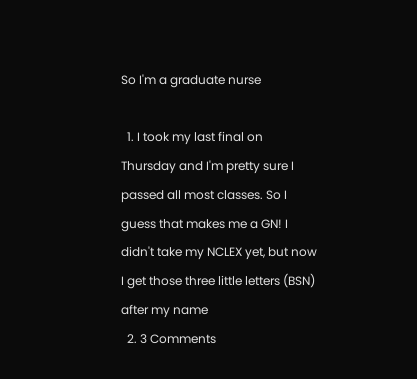So I'm a graduate nurse

  1. I took my last final on Thursday and I'm pretty sure I passed all most classes. So I guess that makes me a GN! I didn't take my NCLEX yet, but now I get those three little letters (BSN) after my name
  2. 3 Comments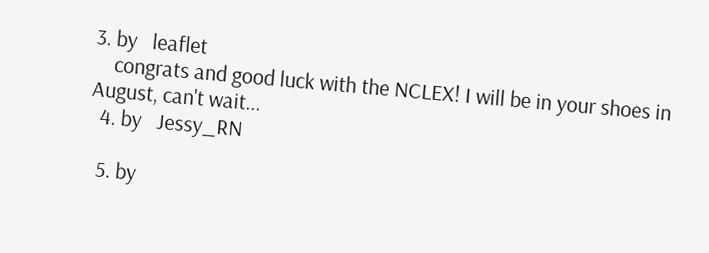3. by   leaflet
    congrats and good luck with the NCLEX! I will be in your shoes in August, can't wait...
  4. by   Jessy_RN

  5. by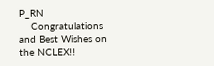P_RN
    Congratulations and Best Wishes on the NCLEX!!